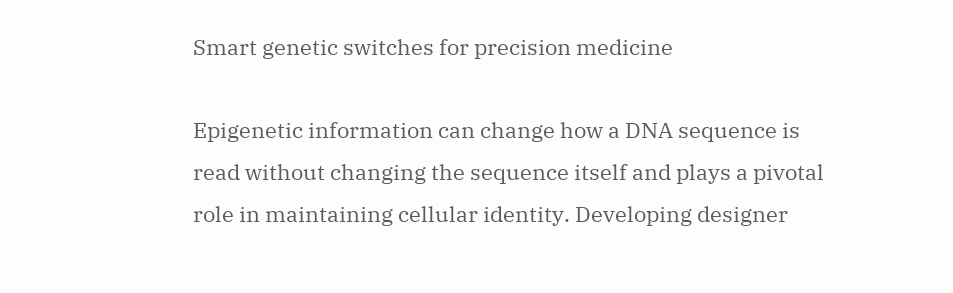Smart genetic switches for precision medicine

Epigenetic information can change how a DNA sequence is read without changing the sequence itself and plays a pivotal role in maintaining cellular identity. Developing designer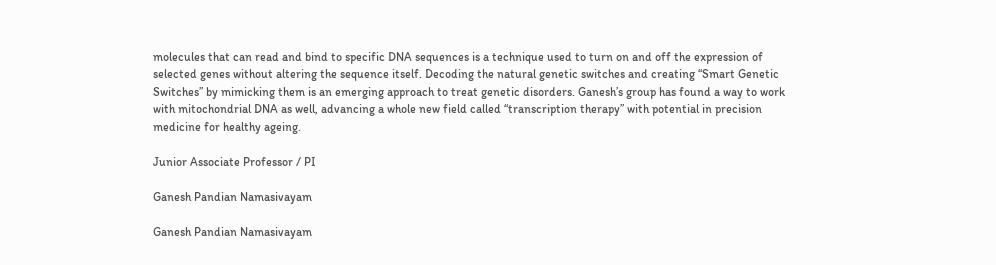molecules that can read and bind to specific DNA sequences is a technique used to turn on and off the expression of selected genes without altering the sequence itself. Decoding the natural genetic switches and creating “Smart Genetic Switches” by mimicking them is an emerging approach to treat genetic disorders. Ganesh’s group has found a way to work with mitochondrial DNA as well, advancing a whole new field called “transcription therapy” with potential in precision medicine for healthy ageing.

Junior Associate Professor / PI

Ganesh Pandian Namasivayam

Ganesh Pandian Namasivayam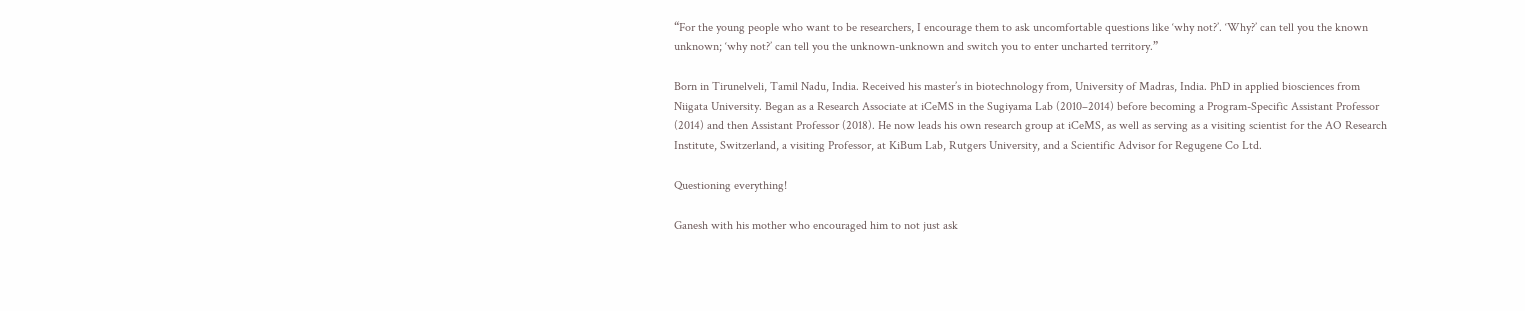“For the young people who want to be researchers, I encourage them to ask uncomfortable questions like ‘why not?’. ‘Why?’ can tell you the known unknown; ‘why not?’ can tell you the unknown-unknown and switch you to enter uncharted territory.”

Born in Tirunelveli, Tamil Nadu, India. Received his master’s in biotechnology from, University of Madras, India. PhD in applied biosciences from Niigata University. Began as a Research Associate at iCeMS in the Sugiyama Lab (2010–2014) before becoming a Program-Specific Assistant Professor (2014) and then Assistant Professor (2018). He now leads his own research group at iCeMS, as well as serving as a visiting scientist for the AO Research Institute, Switzerland, a visiting Professor, at KiBum Lab, Rutgers University, and a Scientific Advisor for Regugene Co Ltd.

Questioning everything!

Ganesh with his mother who encouraged him to not just ask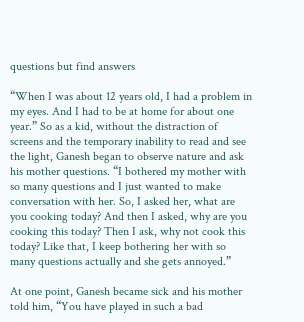questions but find answers

“When I was about 12 years old, I had a problem in my eyes. And I had to be at home for about one year.” So as a kid, without the distraction of screens and the temporary inability to read and see the light, Ganesh began to observe nature and ask his mother questions. “I bothered my mother with so many questions and I just wanted to make conversation with her. So, I asked her, what are you cooking today? And then I asked, why are you cooking this today? Then I ask, why not cook this today? Like that, I keep bothering her with so many questions actually and she gets annoyed.”

At one point, Ganesh became sick and his mother told him, “You have played in such a bad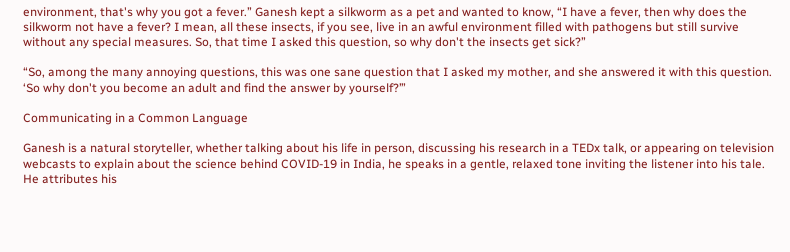environment, that's why you got a fever.” Ganesh kept a silkworm as a pet and wanted to know, “I have a fever, then why does the silkworm not have a fever? I mean, all these insects, if you see, live in an awful environment filled with pathogens but still survive without any special measures. So, that time I asked this question, so why don't the insects get sick?”

“So, among the many annoying questions, this was one sane question that I asked my mother, and she answered it with this question. ‘So why don't you become an adult and find the answer by yourself?’”

Communicating in a Common Language

Ganesh is a natural storyteller, whether talking about his life in person, discussing his research in a TEDx talk, or appearing on television webcasts to explain about the science behind COVID-19 in India, he speaks in a gentle, relaxed tone inviting the listener into his tale. He attributes his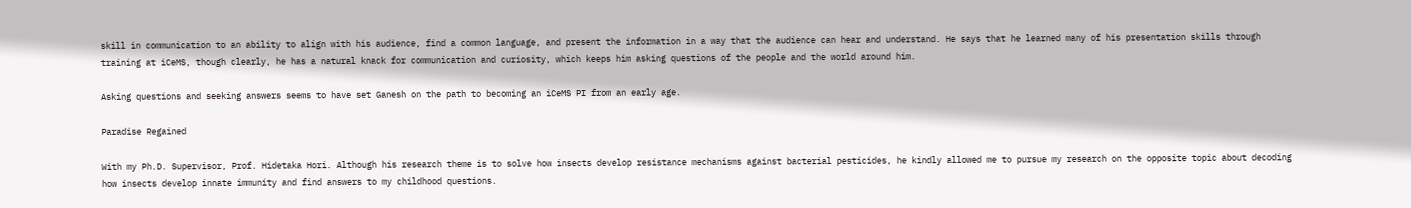skill in communication to an ability to align with his audience, find a common language, and present the information in a way that the audience can hear and understand. He says that he learned many of his presentation skills through training at iCeMS, though clearly, he has a natural knack for communication and curiosity, which keeps him asking questions of the people and the world around him.

Asking questions and seeking answers seems to have set Ganesh on the path to becoming an iCeMS PI from an early age.

Paradise Regained

With my Ph.D. Supervisor, Prof. Hidetaka Hori. Although his research theme is to solve how insects develop resistance mechanisms against bacterial pesticides, he kindly allowed me to pursue my research on the opposite topic about decoding how insects develop innate immunity and find answers to my childhood questions.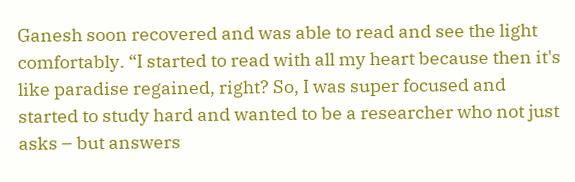Ganesh soon recovered and was able to read and see the light comfortably. “I started to read with all my heart because then it's like paradise regained, right? So, I was super focused and started to study hard and wanted to be a researcher who not just asks – but answers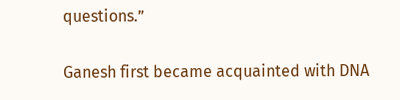questions.”

Ganesh first became acquainted with DNA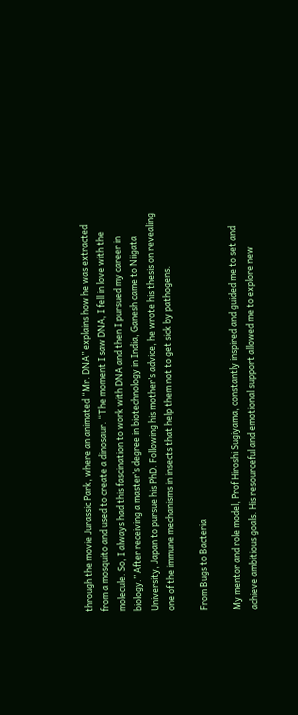through the movie Jurassic Park, where an animated “Mr. DNA” explains how he was extracted from a mosquito and used to create a dinosaur. “The moment I saw DNA, I fell in love with the molecule. So, I always had this fascination to work with DNA and then I pursued my career in biology.” After receiving a master’s degree in biotechnology in India, Ganesh came to Niigata University, Japan to pursue his PhD. Following his mother’s advice, he wrote his thesis on revealing one of the immune mechanisms in insects that help them not to get sick by pathogens.

From Bugs to Bacteria

My mentor and role model, Prof Hiroshi Sugiyama, constantly inspired and guided me to set and achieve ambitious goals. His resourceful and emotional support allowed me to explore new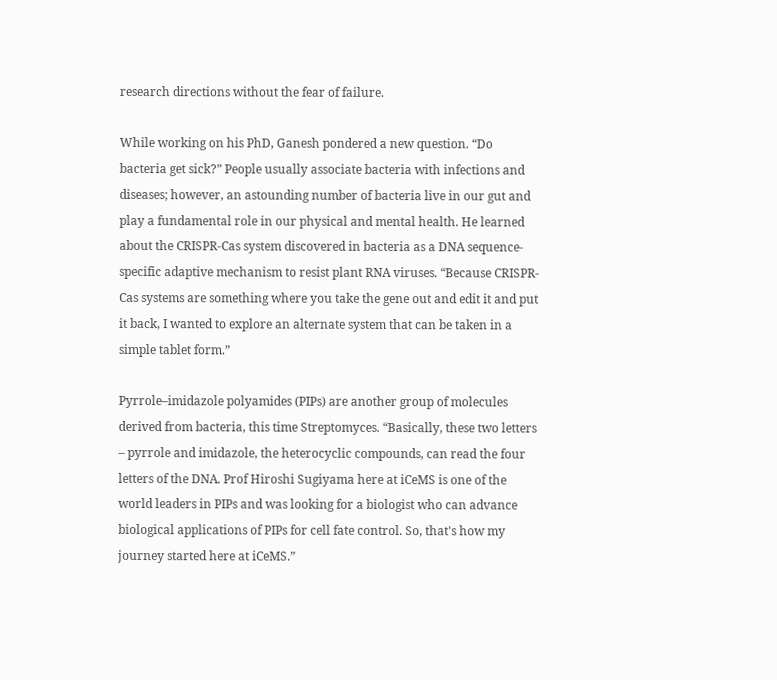research directions without the fear of failure.

While working on his PhD, Ganesh pondered a new question. “Do bacteria get sick?” People usually associate bacteria with infections and diseases; however, an astounding number of bacteria live in our gut and play a fundamental role in our physical and mental health. He learned about the CRISPR-Cas system discovered in bacteria as a DNA sequence-specific adaptive mechanism to resist plant RNA viruses. “Because CRISPR-Cas systems are something where you take the gene out and edit it and put it back, I wanted to explore an alternate system that can be taken in a simple tablet form.”

Pyrrole–imidazole polyamides (PIPs) are another group of molecules derived from bacteria, this time Streptomyces. “Basically, these two letters – pyrrole and imidazole, the heterocyclic compounds, can read the four letters of the DNA. Prof Hiroshi Sugiyama here at iCeMS is one of the world leaders in PIPs and was looking for a biologist who can advance biological applications of PIPs for cell fate control. So, that's how my journey started here at iCeMS.”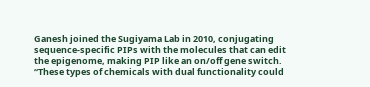Ganesh joined the Sugiyama Lab in 2010, conjugating sequence-specific PIPs with the molecules that can edit the epigenome, making PIP like an on/off gene switch. “These types of chemicals with dual functionality could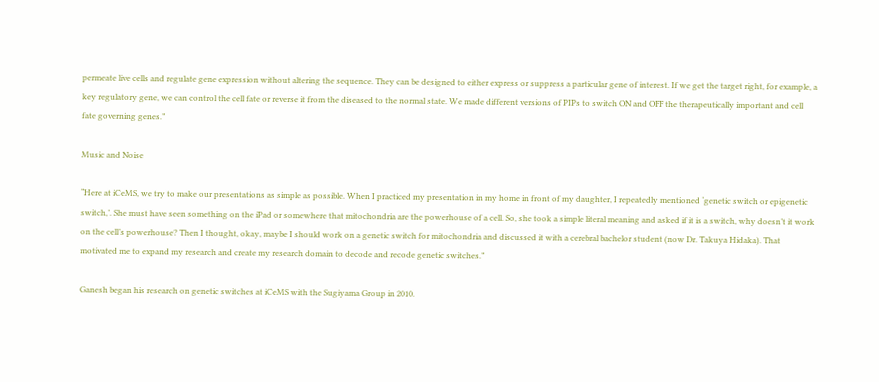permeate live cells and regulate gene expression without altering the sequence. They can be designed to either express or suppress a particular gene of interest. If we get the target right, for example, a key regulatory gene, we can control the cell fate or reverse it from the diseased to the normal state. We made different versions of PIPs to switch ON and OFF the therapeutically important and cell fate governing genes.”

Music and Noise

“Here at iCeMS, we try to make our presentations as simple as possible. When I practiced my presentation in my home in front of my daughter, I repeatedly mentioned ‘genetic switch or epigenetic switch,’. She must have seen something on the iPad or somewhere that mitochondria are the powerhouse of a cell. So, she took a simple literal meaning and asked if it is a switch, why doesn’t it work on the cell’s powerhouse? Then I thought, okay, maybe I should work on a genetic switch for mitochondria and discussed it with a cerebral bachelor student (now Dr. Takuya Hidaka). That motivated me to expand my research and create my research domain to decode and recode genetic switches.”

Ganesh began his research on genetic switches at iCeMS with the Sugiyama Group in 2010.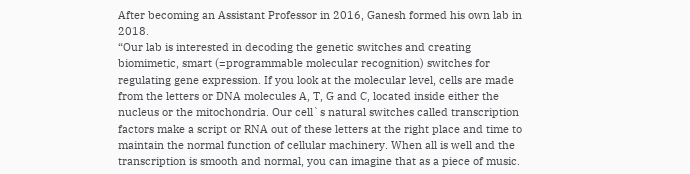After becoming an Assistant Professor in 2016, Ganesh formed his own lab in 2018.
“Our lab is interested in decoding the genetic switches and creating biomimetic, smart (=programmable molecular recognition) switches for regulating gene expression. If you look at the molecular level, cells are made from the letters or DNA molecules A, T, G and C, located inside either the nucleus or the mitochondria. Our cell`s natural switches called transcription factors make a script or RNA out of these letters at the right place and time to maintain the normal function of cellular machinery. When all is well and the transcription is smooth and normal, you can imagine that as a piece of music.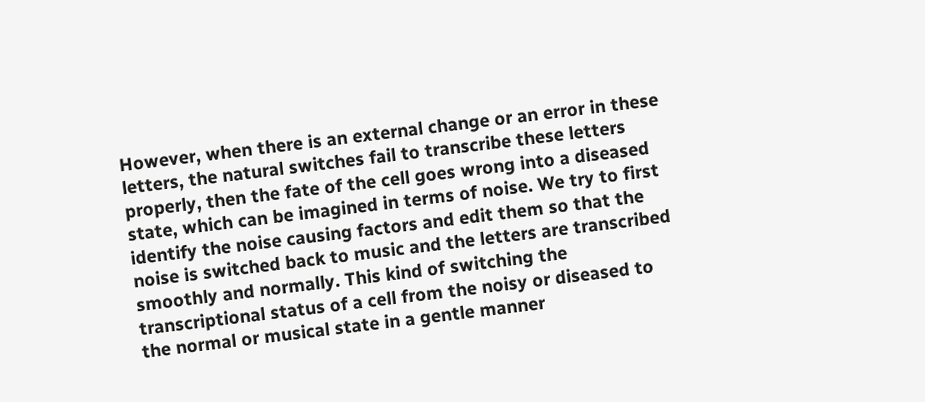However, when there is an external change or an error in these letters, the natural switches fail to transcribe these letters properly, then the fate of the cell goes wrong into a diseased state, which can be imagined in terms of noise. We try to first identify the noise causing factors and edit them so that the noise is switched back to music and the letters are transcribed smoothly and normally. This kind of switching the transcriptional status of a cell from the noisy or diseased to the normal or musical state in a gentle manner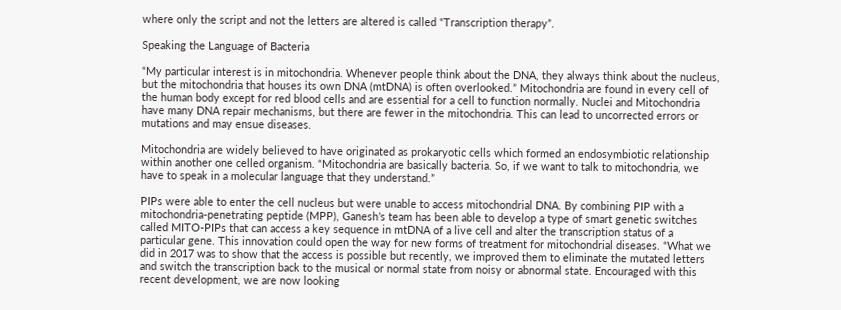where only the script and not the letters are altered is called “Transcription therapy”.

Speaking the Language of Bacteria

“My particular interest is in mitochondria. Whenever people think about the DNA, they always think about the nucleus, but the mitochondria that houses its own DNA (mtDNA) is often overlooked.” Mitochondria are found in every cell of the human body except for red blood cells and are essential for a cell to function normally. Nuclei and Mitochondria have many DNA repair mechanisms, but there are fewer in the mitochondria. This can lead to uncorrected errors or mutations and may ensue diseases.

Mitochondria are widely believed to have originated as prokaryotic cells which formed an endosymbiotic relationship within another one celled organism. “Mitochondria are basically bacteria. So, if we want to talk to mitochondria, we have to speak in a molecular language that they understand.”

PIPs were able to enter the cell nucleus but were unable to access mitochondrial DNA. By combining PIP with a mitochondria-penetrating peptide (MPP), Ganesh’s team has been able to develop a type of smart genetic switches called MITO-PIPs that can access a key sequence in mtDNA of a live cell and alter the transcription status of a particular gene. This innovation could open the way for new forms of treatment for mitochondrial diseases. “What we did in 2017 was to show that the access is possible but recently, we improved them to eliminate the mutated letters and switch the transcription back to the musical or normal state from noisy or abnormal state. Encouraged with this recent development, we are now looking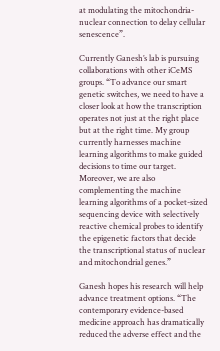at modulating the mitochondria-nuclear connection to delay cellular senescence”.

Currently Ganesh’s lab is pursuing collaborations with other iCeMS groups. “To advance our smart genetic switches, we need to have a closer look at how the transcription operates not just at the right place but at the right time. My group currently harnesses machine learning algorithms to make guided decisions to time our target. Moreover, we are also complementing the machine learning algorithms of a pocket-sized sequencing device with selectively reactive chemical probes to identify the epigenetic factors that decide the transcriptional status of nuclear and mitochondrial genes.”

Ganesh hopes his research will help advance treatment options. “The contemporary evidence-based medicine approach has dramatically reduced the adverse effect and the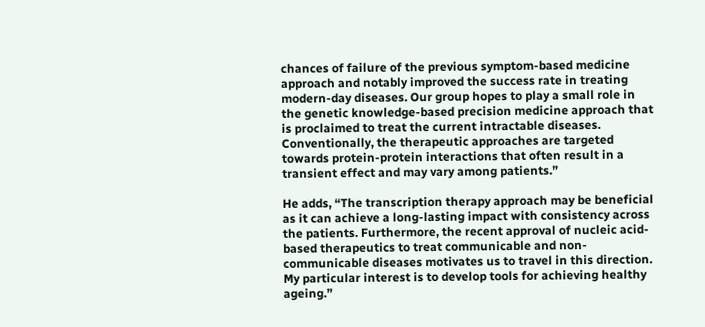chances of failure of the previous symptom-based medicine approach and notably improved the success rate in treating modern-day diseases. Our group hopes to play a small role in the genetic knowledge-based precision medicine approach that is proclaimed to treat the current intractable diseases. Conventionally, the therapeutic approaches are targeted towards protein-protein interactions that often result in a transient effect and may vary among patients.”

He adds, “The transcription therapy approach may be beneficial as it can achieve a long-lasting impact with consistency across the patients. Furthermore, the recent approval of nucleic acid-based therapeutics to treat communicable and non-communicable diseases motivates us to travel in this direction. My particular interest is to develop tools for achieving healthy ageing.”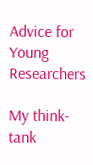Advice for Young Researchers

My think-tank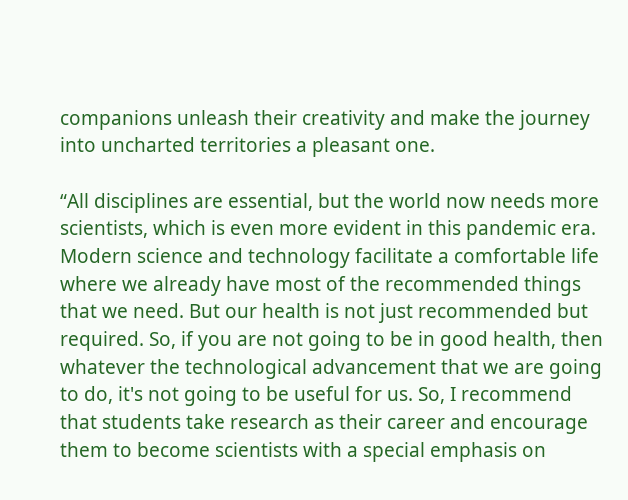companions unleash their creativity and make the journey into uncharted territories a pleasant one.

“All disciplines are essential, but the world now needs more scientists, which is even more evident in this pandemic era. Modern science and technology facilitate a comfortable life where we already have most of the recommended things that we need. But our health is not just recommended but required. So, if you are not going to be in good health, then whatever the technological advancement that we are going to do, it's not going to be useful for us. So, I recommend that students take research as their career and encourage them to become scientists with a special emphasis on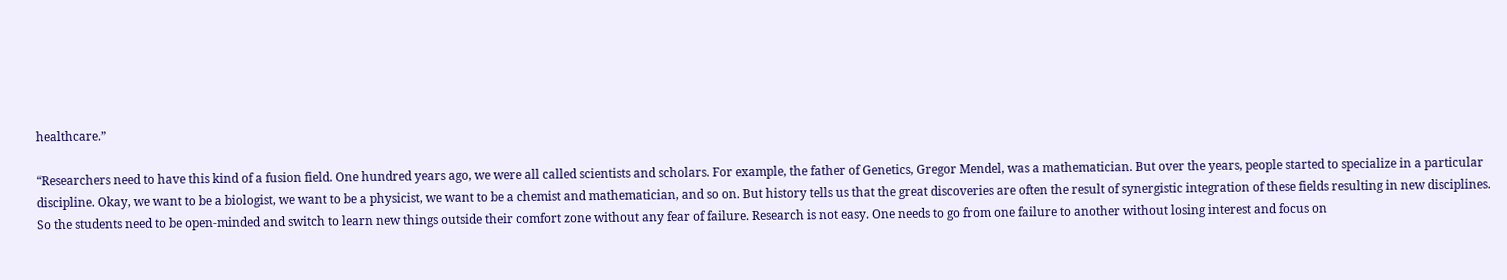healthcare.”

“Researchers need to have this kind of a fusion field. One hundred years ago, we were all called scientists and scholars. For example, the father of Genetics, Gregor Mendel, was a mathematician. But over the years, people started to specialize in a particular discipline. Okay, we want to be a biologist, we want to be a physicist, we want to be a chemist and mathematician, and so on. But history tells us that the great discoveries are often the result of synergistic integration of these fields resulting in new disciplines. So the students need to be open-minded and switch to learn new things outside their comfort zone without any fear of failure. Research is not easy. One needs to go from one failure to another without losing interest and focus on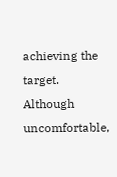achieving the target. Although uncomfortable,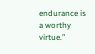endurance is a worthy virtue.”